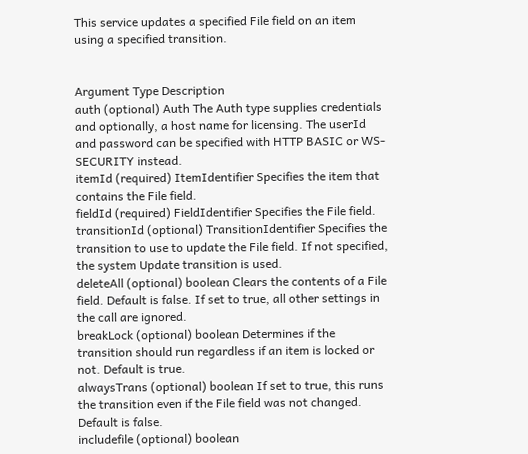This service updates a specified File field on an item using a specified transition.


Argument Type Description
auth (optional) Auth The Auth type supplies credentials and optionally, a host name for licensing. The userId and password can be specified with HTTP BASIC or WS-SECURITY instead.
itemId (required) ItemIdentifier Specifies the item that contains the File field.
fieldId (required) FieldIdentifier Specifies the File field.
transitionId (optional) TransitionIdentifier Specifies the transition to use to update the File field. If not specified, the system Update transition is used.
deleteAll (optional) boolean Clears the contents of a File field. Default is false. If set to true, all other settings in the call are ignored.
breakLock (optional) boolean Determines if the transition should run regardless if an item is locked or not. Default is true.
alwaysTrans (optional) boolean If set to true, this runs the transition even if the File field was not changed. Default is false.
includefile (optional) boolean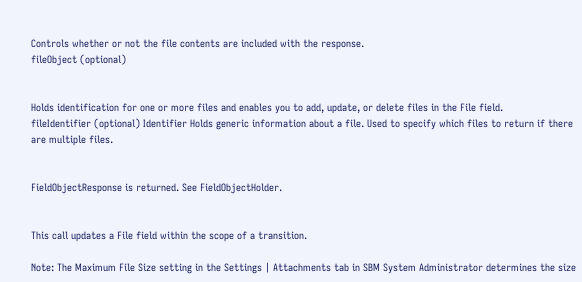Controls whether or not the file contents are included with the response.
fileObject (optional)


Holds identification for one or more files and enables you to add, update, or delete files in the File field.
fileIdentifier (optional) Identifier Holds generic information about a file. Used to specify which files to return if there are multiple files.


FieldObjectResponse is returned. See FieldObjectHolder.


This call updates a File field within the scope of a transition.

Note: The Maximum File Size setting in the Settings | Attachments tab in SBM System Administrator determines the size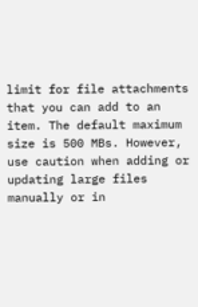limit for file attachments that you can add to an item. The default maximum size is 500 MBs. However, use caution when adding or updating large files manually or in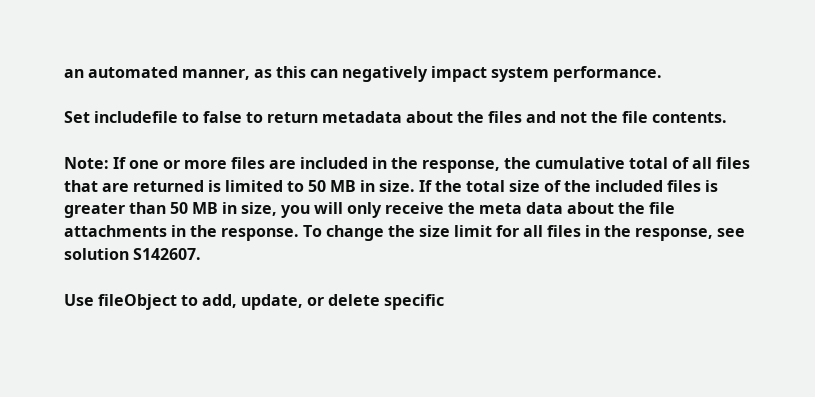an automated manner, as this can negatively impact system performance.

Set includefile to false to return metadata about the files and not the file contents.

Note: If one or more files are included in the response, the cumulative total of all files that are returned is limited to 50 MB in size. If the total size of the included files is greater than 50 MB in size, you will only receive the meta data about the file attachments in the response. To change the size limit for all files in the response, see solution S142607.

Use fileObject to add, update, or delete specific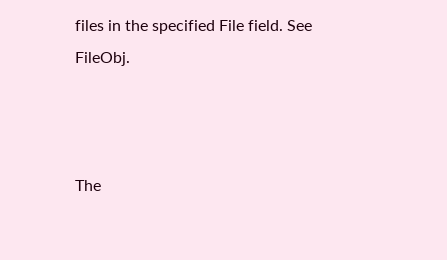files in the specified File field. See FileObj.



The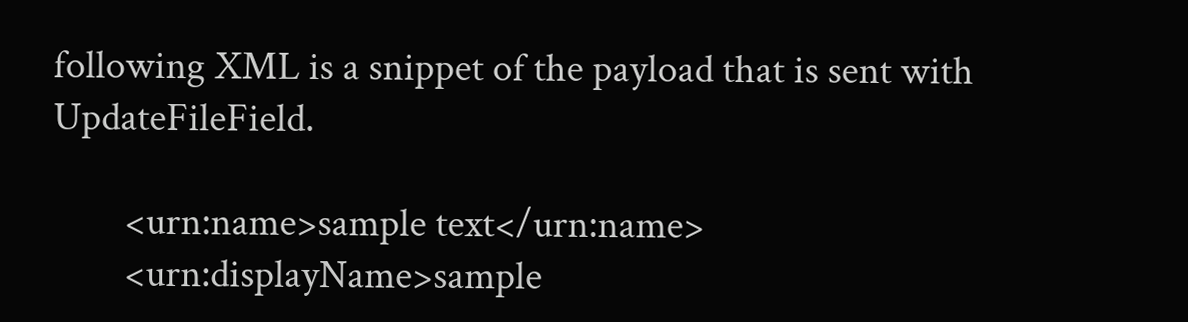following XML is a snippet of the payload that is sent with UpdateFileField.

        <urn:name>sample text</urn:name>
        <urn:displayName>sample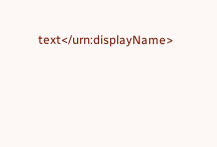text</urn:displayName>